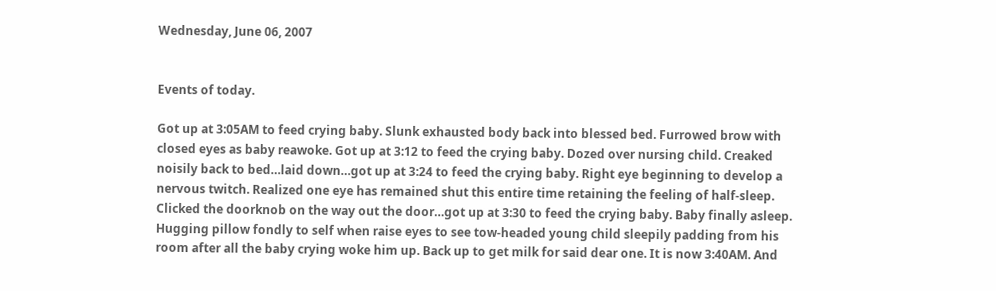Wednesday, June 06, 2007


Events of today.

Got up at 3:05AM to feed crying baby. Slunk exhausted body back into blessed bed. Furrowed brow with closed eyes as baby reawoke. Got up at 3:12 to feed the crying baby. Dozed over nursing child. Creaked noisily back to bed…laid down…got up at 3:24 to feed the crying baby. Right eye beginning to develop a nervous twitch. Realized one eye has remained shut this entire time retaining the feeling of half-sleep. Clicked the doorknob on the way out the door…got up at 3:30 to feed the crying baby. Baby finally asleep. Hugging pillow fondly to self when raise eyes to see tow-headed young child sleepily padding from his room after all the baby crying woke him up. Back up to get milk for said dear one. It is now 3:40AM. And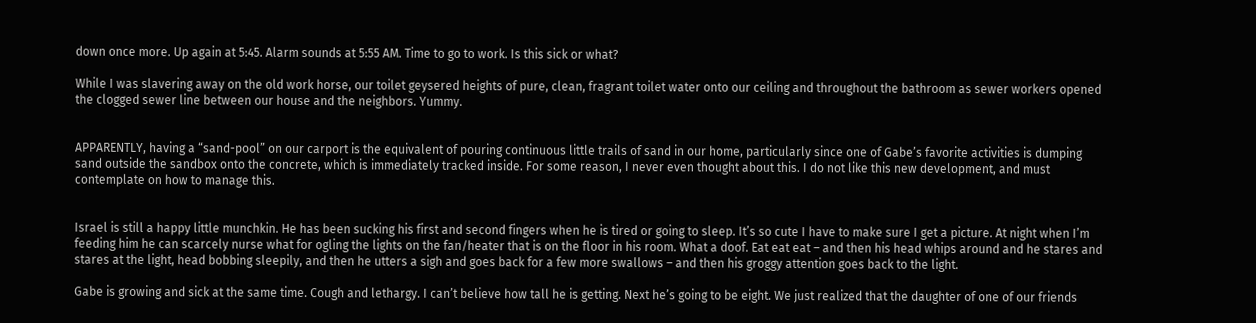down once more. Up again at 5:45. Alarm sounds at 5:55 AM. Time to go to work. Is this sick or what?

While I was slavering away on the old work horse, our toilet geysered heights of pure, clean, fragrant toilet water onto our ceiling and throughout the bathroom as sewer workers opened the clogged sewer line between our house and the neighbors. Yummy.


APPARENTLY, having a “sand-pool” on our carport is the equivalent of pouring continuous little trails of sand in our home, particularly since one of Gabe’s favorite activities is dumping sand outside the sandbox onto the concrete, which is immediately tracked inside. For some reason, I never even thought about this. I do not like this new development, and must contemplate on how to manage this.


Israel is still a happy little munchkin. He has been sucking his first and second fingers when he is tired or going to sleep. It’s so cute I have to make sure I get a picture. At night when I’m feeding him he can scarcely nurse what for ogling the lights on the fan/heater that is on the floor in his room. What a doof. Eat eat eat – and then his head whips around and he stares and stares at the light, head bobbing sleepily, and then he utters a sigh and goes back for a few more swallows – and then his groggy attention goes back to the light.

Gabe is growing and sick at the same time. Cough and lethargy. I can’t believe how tall he is getting. Next he’s going to be eight. We just realized that the daughter of one of our friends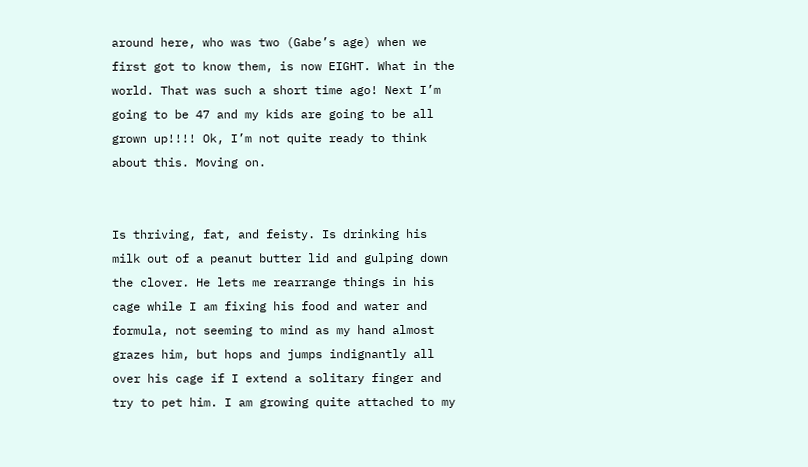around here, who was two (Gabe’s age) when we first got to know them, is now EIGHT. What in the world. That was such a short time ago! Next I’m going to be 47 and my kids are going to be all grown up!!!! Ok, I’m not quite ready to think about this. Moving on.


Is thriving, fat, and feisty. Is drinking his milk out of a peanut butter lid and gulping down the clover. He lets me rearrange things in his cage while I am fixing his food and water and formula, not seeming to mind as my hand almost grazes him, but hops and jumps indignantly all over his cage if I extend a solitary finger and try to pet him. I am growing quite attached to my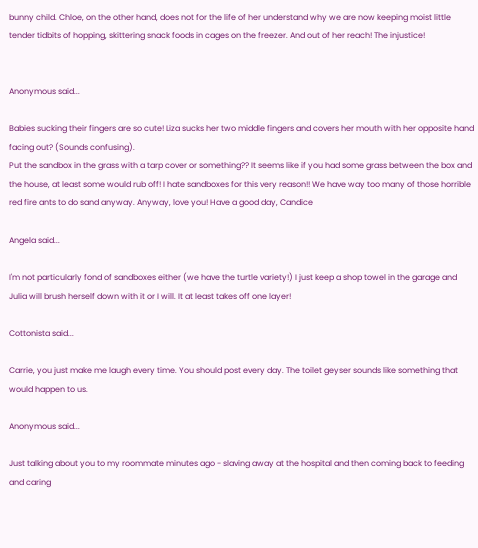bunny child. Chloe, on the other hand, does not for the life of her understand why we are now keeping moist little tender tidbits of hopping, skittering snack foods in cages on the freezer. And out of her reach! The injustice!


Anonymous said...

Babies sucking their fingers are so cute! Liza sucks her two middle fingers and covers her mouth with her opposite hand facing out? (Sounds confusing).
Put the sandbox in the grass with a tarp cover or something?? It seems like if you had some grass between the box and the house, at least some would rub off! I hate sandboxes for this very reason!! We have way too many of those horrible red fire ants to do sand anyway. Anyway, love you! Have a good day, Candice

Angela said...

I'm not particularly fond of sandboxes either (we have the turtle variety!) I just keep a shop towel in the garage and Julia will brush herself down with it or I will. It at least takes off one layer!

Cottonista said...

Carrie, you just make me laugh every time. You should post every day. The toilet geyser sounds like something that would happen to us.

Anonymous said...

Just talking about you to my roommate minutes ago - slaving away at the hospital and then coming back to feeding and caring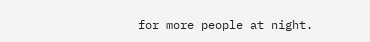for more people at night.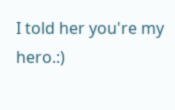I told her you're my hero.:)